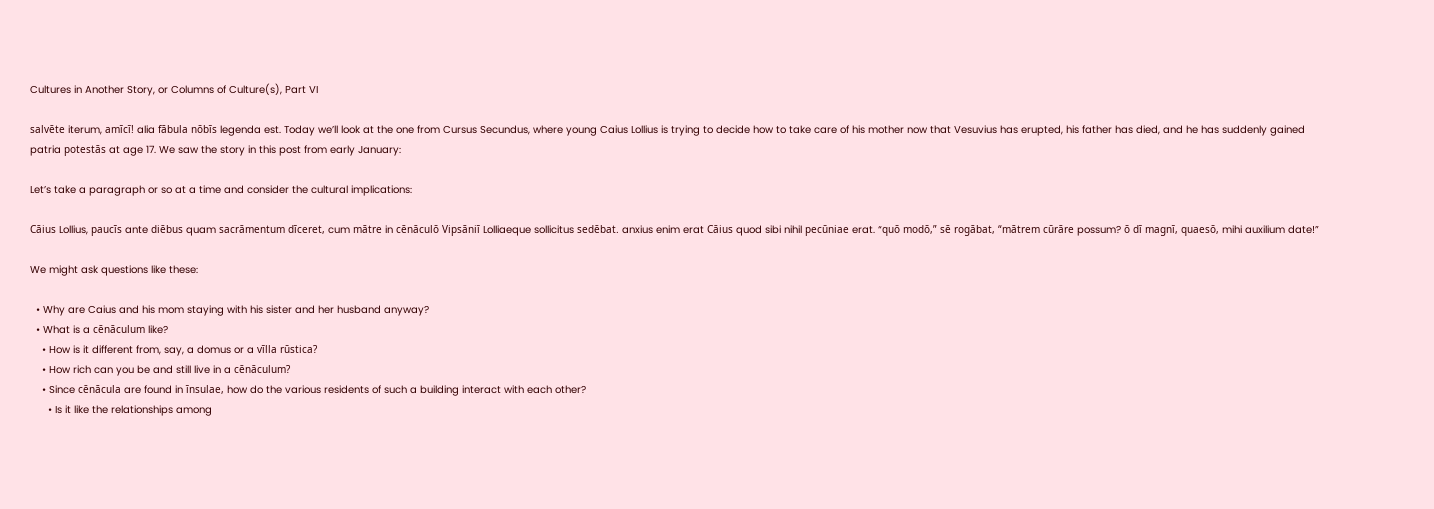Cultures in Another Story, or Columns of Culture(s), Part VI

salvēte iterum, amīcī! alia fābula nōbīs legenda est. Today we’ll look at the one from Cursus Secundus, where young Caius Lollius is trying to decide how to take care of his mother now that Vesuvius has erupted, his father has died, and he has suddenly gained patria potestās at age 17. We saw the story in this post from early January:

Let’s take a paragraph or so at a time and consider the cultural implications:

Cāius Lollius, paucīs ante diēbus quam sacrāmentum dīceret, cum mātre in cēnāculō Vipsāniī Lolliaeque sollicitus sedēbat. anxius enim erat Cāius quod sibi nihil pecūniae erat. “quō modō,” sē rogābat, “mātrem cūrāre possum? ō dī magnī, quaesō, mihi auxilium date!”

We might ask questions like these:

  • Why are Caius and his mom staying with his sister and her husband anyway?
  • What is a cēnāculum like?
    • How is it different from, say, a domus or a vīlla rūstica?
    • How rich can you be and still live in a cēnāculum?
    • Since cēnācula are found in īnsulae, how do the various residents of such a building interact with each other?
      • Is it like the relationships among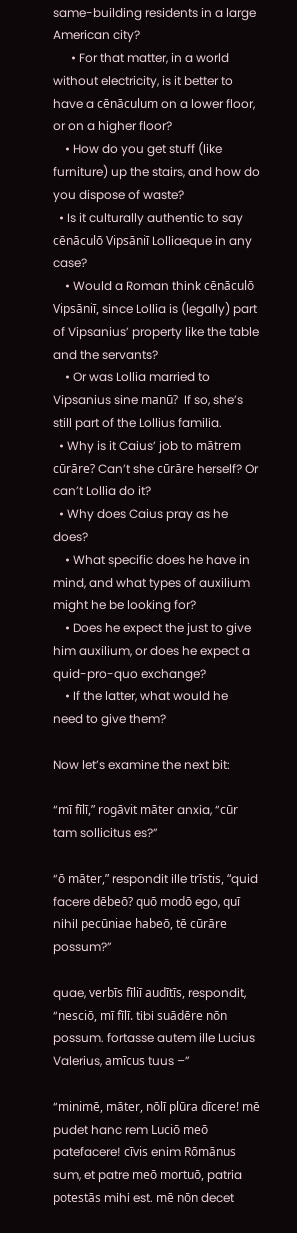same-building residents in a large American city?
      • For that matter, in a world without electricity, is it better to have a cēnāculum on a lower floor, or on a higher floor?
    • How do you get stuff (like furniture) up the stairs, and how do you dispose of waste?
  • Is it culturally authentic to say cēnāculō Vipsāniī Lolliaeque in any case?
    • Would a Roman think cēnāculō Vipsāniī, since Lollia is (legally) part of Vipsanius’ property like the table and the servants?
    • Or was Lollia married to Vipsanius sine manū?  If so, she’s still part of the Lollius familia.
  • Why is it Caius’ job to mātrem cūrāre? Can’t she cūrāre herself? Or can’t Lollia do it?
  • Why does Caius pray as he does?
    • What specific does he have in mind, and what types of auxilium might he be looking for?
    • Does he expect the just to give him auxilium, or does he expect a quid-pro-quo exchange?
    • If the latter, what would he need to give them?

Now let’s examine the next bit:

“mī fīlī,” rogāvit māter anxia, “cūr tam sollicitus es?”

“ō māter,” respondit ille trīstis, “quid facere dēbeō? quō modō ego, quī nihil pecūniae habeō, tē cūrāre possum?”

quae, verbīs fīliī audītīs, respondit, “nesciō, mī fīlī. tibi suādēre nōn possum. fortasse autem ille Lucius Valerius, amīcus tuus –”

“minimē, māter, nōlī plūra dīcere! mē pudet hanc rem Luciō meō patefacere! cīvis enim Rōmānus sum, et patre meō mortuō, patria potestās mihi est. mē nōn decet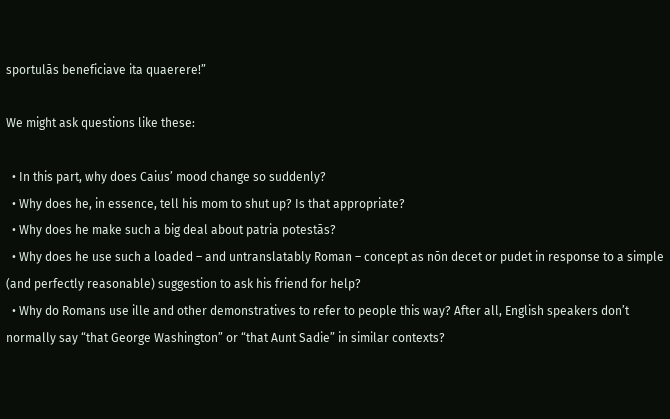sportulās beneficiave ita quaerere!”

We might ask questions like these:

  • In this part, why does Caius’ mood change so suddenly?
  • Why does he, in essence, tell his mom to shut up? Is that appropriate?
  • Why does he make such a big deal about patria potestās?
  • Why does he use such a loaded – and untranslatably Roman – concept as nōn decet or pudet in response to a simple (and perfectly reasonable) suggestion to ask his friend for help?
  • Why do Romans use ille and other demonstratives to refer to people this way? After all, English speakers don’t normally say “that George Washington” or “that Aunt Sadie” in similar contexts?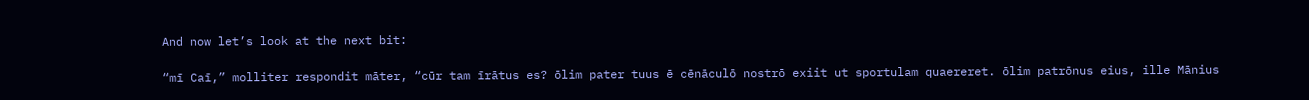And now let’s look at the next bit:

“mī Caī,” molliter respondit māter, “cūr tam īrātus es? ōlim pater tuus ē cēnāculō nostrō exiit ut sportulam quaereret. ōlim patrōnus eius, ille Mānius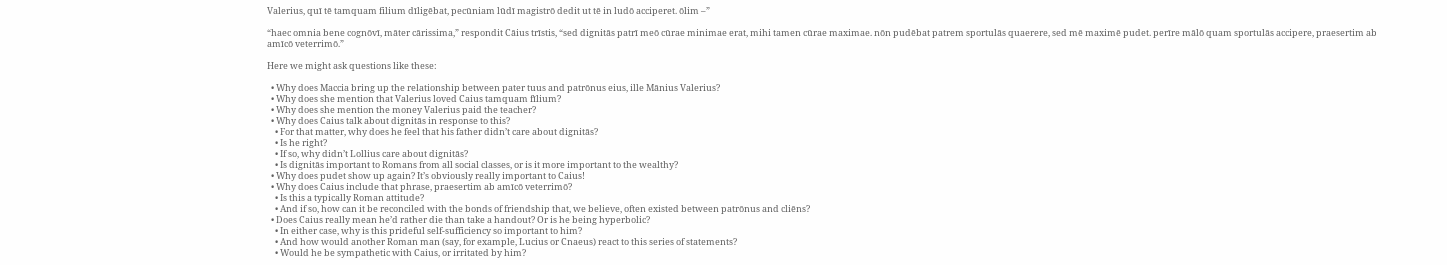Valerius, quī tē tamquam filium dīligēbat, pecūniam lūdī magistrō dedit ut tē in ludō acciperet. ōlim –”

“haec omnia bene cognōvī, māter cārissima,” respondit Cāius trīstis, “sed dignitās patrī meō cūrae minimae erat, mihi tamen cūrae maximae. nōn pudēbat patrem sportulās quaerere, sed mē maximē pudet. perīre mālō quam sportulās accipere, praesertim ab amīcō veterrimō.”

Here we might ask questions like these:

  • Why does Maccia bring up the relationship between pater tuus and patrōnus eius, ille Mānius Valerius?
  • Why does she mention that Valerius loved Caius tamquam fīlium?
  • Why does she mention the money Valerius paid the teacher?
  • Why does Caius talk about dignitās in response to this?
    • For that matter, why does he feel that his father didn’t care about dignitās?
    • Is he right?
    • If so, why didn’t Lollius care about dignitās?
    • Is dignitās important to Romans from all social classes, or is it more important to the wealthy?
  • Why does pudet show up again? It’s obviously really important to Caius!
  • Why does Caius include that phrase, praesertim ab amīcō veterrimō?
    • Is this a typically Roman attitude?
    • And if so, how can it be reconciled with the bonds of friendship that, we believe, often existed between patrōnus and cliēns?
  • Does Caius really mean he’d rather die than take a handout? Or is he being hyperbolic?
    • In either case, why is this prideful self-sufficiency so important to him?
    • And how would another Roman man (say, for example, Lucius or Cnaeus) react to this series of statements?
    • Would he be sympathetic with Caius, or irritated by him?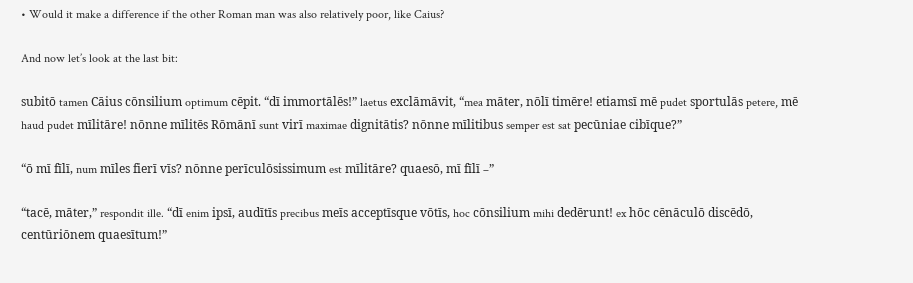• Would it make a difference if the other Roman man was also relatively poor, like Caius?

And now let’s look at the last bit:

subitō tamen Cāius cōnsilium optimum cēpit. “dī immortālēs!” laetus exclāmāvit, “mea māter, nōlī timēre! etiamsī mē pudet sportulās petere, mē haud pudet mīlitāre! nōnne mīlitēs Rōmānī sunt virī maximae dignitātis? nōnne mīlitibus semper est sat pecūniae cibīque?”

“ō mī fīlī, num mīles fierī vīs? nōnne perīculōsissimum est mīlitāre? quaesō, mī fīlī –”

“tacē, māter,” respondit ille. “dī enim ipsī, audītīs precibus meīs acceptīsque vōtīs, hoc cōnsilium mihi dedērunt! ex hōc cēnāculō discēdō, centūriōnem quaesītum!”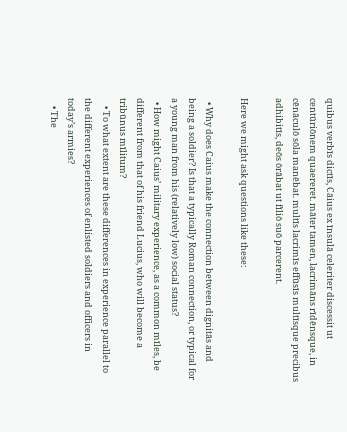quibus verbīs dictīs, Cāius ex īnsulā celeriter discessit ut centūriōnem quaereret. māter tamen, lacrimāns rīdēnsque, in cēnāculō sōla manēbat. multīs lacrimīs effūsīs multīsque precibus adhibitīs, deōs ōrābat ut fīliō suō parcerent.

Here we might ask questions like these:

  • Why does Caius make the connection between dignitās and being a soldier? Is that a typically Roman connection, or typical for a young man from his (relatively low) social status?
  • How might Caius’ military experience, as a common mīles, be different from that of his friend Lucius, who will become a tribūnus mīlitum?
    • To what extent are these differences in experience parallel to the different experiences of enlisted soldiers and officers in today’s armies?
    • The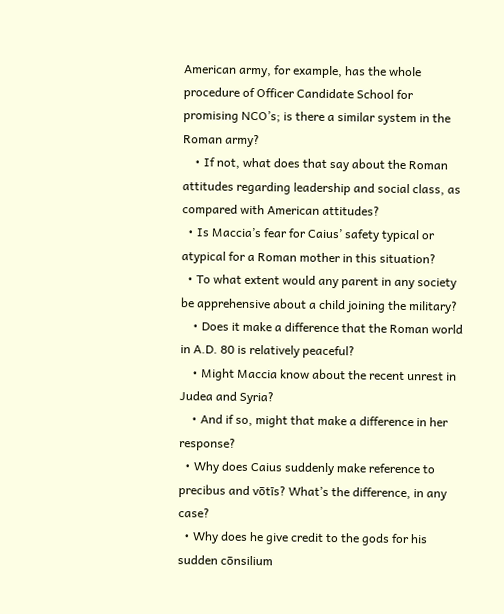American army, for example, has the whole procedure of Officer Candidate School for promising NCO’s; is there a similar system in the Roman army?
    • If not, what does that say about the Roman attitudes regarding leadership and social class, as compared with American attitudes?
  • Is Maccia’s fear for Caius’ safety typical or atypical for a Roman mother in this situation?
  • To what extent would any parent in any society be apprehensive about a child joining the military?
    • Does it make a difference that the Roman world in A.D. 80 is relatively peaceful?
    • Might Maccia know about the recent unrest in Judea and Syria?
    • And if so, might that make a difference in her response?
  • Why does Caius suddenly make reference to precibus and vōtīs? What’s the difference, in any case?
  • Why does he give credit to the gods for his sudden cōnsilium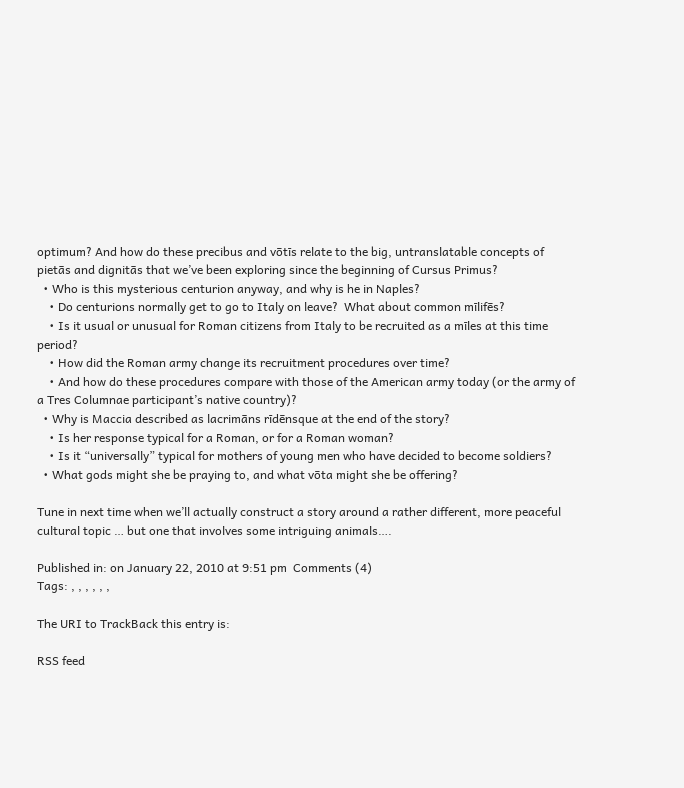optimum? And how do these precibus and vōtīs relate to the big, untranslatable concepts of pietās and dignitās that we’ve been exploring since the beginning of Cursus Primus?
  • Who is this mysterious centurion anyway, and why is he in Naples?
    • Do centurions normally get to go to Italy on leave?  What about common mīlifēs?
    • Is it usual or unusual for Roman citizens from Italy to be recruited as a mīles at this time period?
    • How did the Roman army change its recruitment procedures over time?
    • And how do these procedures compare with those of the American army today (or the army of a Tres Columnae participant’s native country)?
  • Why is Maccia described as lacrimāns rīdēnsque at the end of the story?
    • Is her response typical for a Roman, or for a Roman woman?
    • Is it “universally” typical for mothers of young men who have decided to become soldiers?
  • What gods might she be praying to, and what vōta might she be offering?

Tune in next time when we’ll actually construct a story around a rather different, more peaceful cultural topic … but one that involves some intriguing animals….

Published in: on January 22, 2010 at 9:51 pm  Comments (4)
Tags: , , , , , ,

The URI to TrackBack this entry is:

RSS feed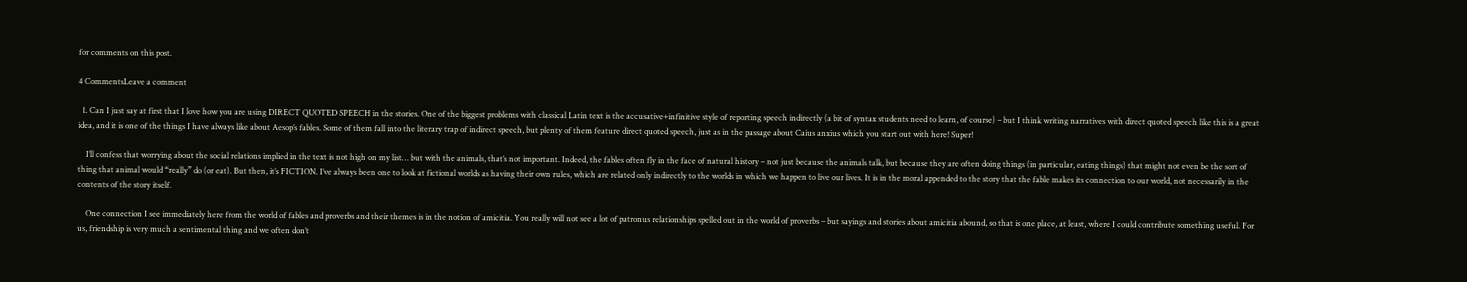for comments on this post.

4 CommentsLeave a comment

  1. Can I just say at first that I love how you are using DIRECT QUOTED SPEECH in the stories. One of the biggest problems with classical Latin text is the accusative+infinitive style of reporting speech indirectly (a bit of syntax students need to learn, of course) – but I think writing narratives with direct quoted speech like this is a great idea, and it is one of the things I have always like about Aesop’s fables. Some of them fall into the literary trap of indirect speech, but plenty of them feature direct quoted speech, just as in the passage about Caius anxius which you start out with here! Super!

    I’ll confess that worrying about the social relations implied in the text is not high on my list… but with the animals, that’s not important. Indeed, the fables often fly in the face of natural history – not just because the animals talk, but because they are often doing things (in particular, eating things) that might not even be the sort of thing that animal would “really” do (or eat). But then, it’s FICTION. I’ve always been one to look at fictional worlds as having their own rules, which are related only indirectly to the worlds in which we happen to live our lives. It is in the moral appended to the story that the fable makes its connection to our world, not necessarily in the contents of the story itself.

    One connection I see immediately here from the world of fables and proverbs and their themes is in the notion of amicitia. You really will not see a lot of patronus relationships spelled out in the world of proverbs – but sayings and stories about amicitia abound, so that is one place, at least, where I could contribute something useful. For us, friendship is very much a sentimental thing and we often don’t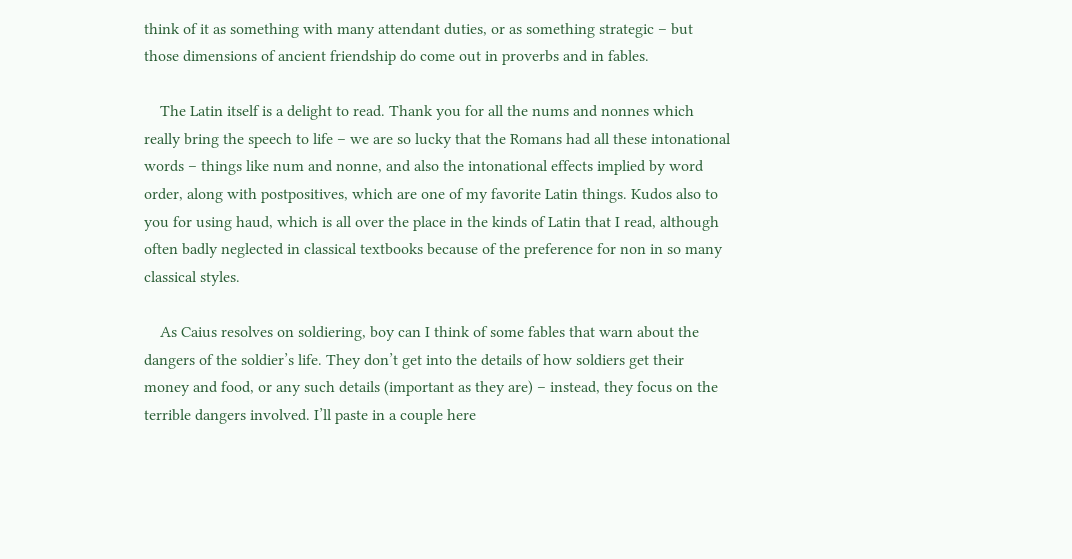think of it as something with many attendant duties, or as something strategic – but those dimensions of ancient friendship do come out in proverbs and in fables.

    The Latin itself is a delight to read. Thank you for all the nums and nonnes which really bring the speech to life – we are so lucky that the Romans had all these intonational words – things like num and nonne, and also the intonational effects implied by word order, along with postpositives, which are one of my favorite Latin things. Kudos also to you for using haud, which is all over the place in the kinds of Latin that I read, although often badly neglected in classical textbooks because of the preference for non in so many classical styles.

    As Caius resolves on soldiering, boy can I think of some fables that warn about the dangers of the soldier’s life. They don’t get into the details of how soldiers get their money and food, or any such details (important as they are) – instead, they focus on the terrible dangers involved. I’ll paste in a couple here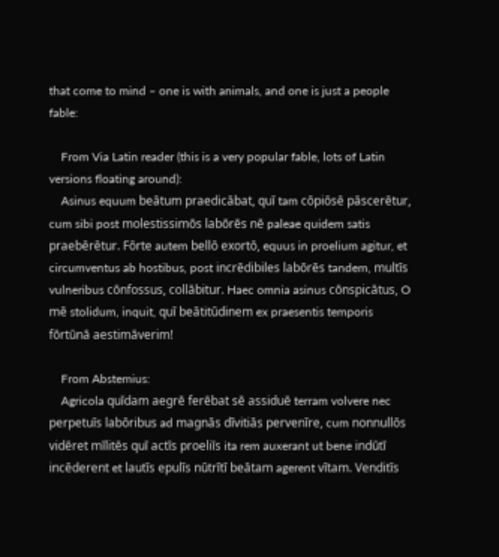that come to mind – one is with animals, and one is just a people fable:

    From Via Latin reader (this is a very popular fable, lots of Latin versions floating around):
    Asinus equum beātum praedicābat, quī tam cōpiōsē pāscerētur, cum sibi post molestissimōs labōrēs nē paleae quidem satis praebērētur. Fōrte autem bellō exortō, equus in proelium agitur, et circumventus ab hostibus, post incrēdibiles labōrēs tandem, multīs vulneribus cōnfossus, collābitur. Haec omnia asinus cōnspicātus, O mē stolidum, inquit, quī beātitūdinem ex praesentis temporis fōrtūnā aestimāverim!

    From Abstemius:
    Agricola quīdam aegrē ferēbat sē assiduē terram volvere nec perpetuīs labōribus ad magnās dīvitiās pervenīre, cum nonnullōs vidēret mīlitēs quī actīs proeliīs ita rem auxerant ut bene indūtī incēderent et lautīs epulīs nūtrītī beātam agerent vītam. Venditīs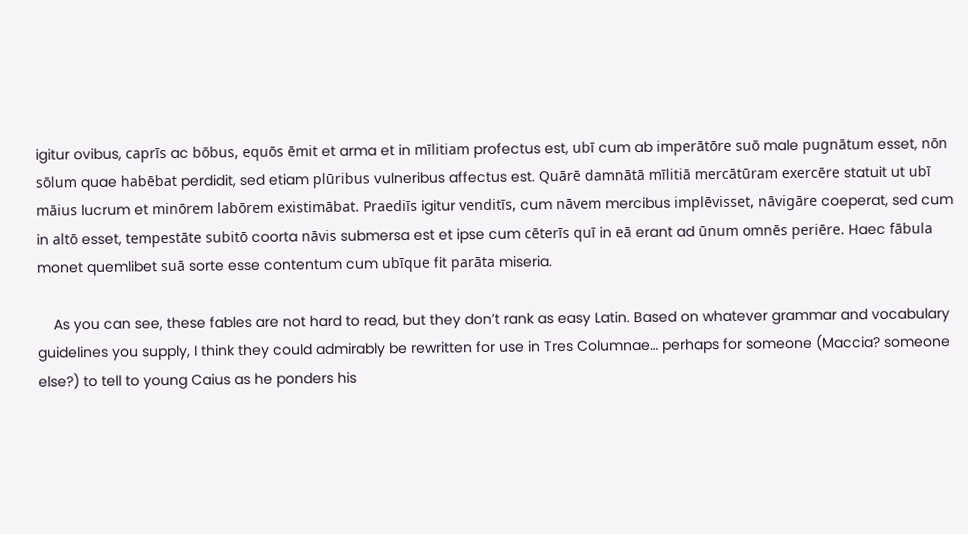igitur ovibus, caprīs ac bōbus, equōs ēmit et arma et in mīlitiam profectus est, ubī cum ab imperātōre suō male pugnātum esset, nōn sōlum quae habēbat perdidit, sed etiam plūribus vulneribus affectus est. Quārē damnātā mīlitiā mercātūram exercēre statuit ut ubī māius lucrum et minōrem labōrem existimābat. Praediīs igitur venditīs, cum nāvem mercibus implēvisset, nāvigāre coeperat, sed cum in altō esset, tempestāte subitō coorta nāvis submersa est et ipse cum cēterīs quī in eā erant ad ūnum omnēs periēre. Haec fābula monet quemlibet suā sorte esse contentum cum ubīque fit parāta miseria.

    As you can see, these fables are not hard to read, but they don’t rank as easy Latin. Based on whatever grammar and vocabulary guidelines you supply, I think they could admirably be rewritten for use in Tres Columnae… perhaps for someone (Maccia? someone else?) to tell to young Caius as he ponders his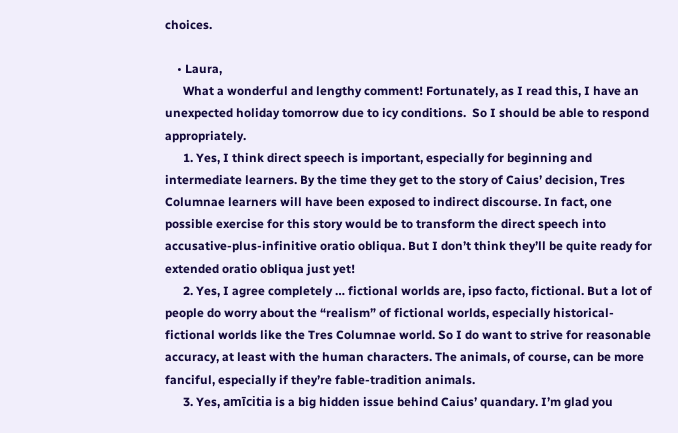choices.

    • Laura,
      What a wonderful and lengthy comment! Fortunately, as I read this, I have an unexpected holiday tomorrow due to icy conditions.  So I should be able to respond appropriately.
      1. Yes, I think direct speech is important, especially for beginning and intermediate learners. By the time they get to the story of Caius’ decision, Tres Columnae learners will have been exposed to indirect discourse. In fact, one possible exercise for this story would be to transform the direct speech into accusative-plus-infinitive oratio obliqua. But I don’t think they’ll be quite ready for extended oratio obliqua just yet!
      2. Yes, I agree completely … fictional worlds are, ipso facto, fictional. But a lot of people do worry about the “realism” of fictional worlds, especially historical-fictional worlds like the Tres Columnae world. So I do want to strive for reasonable accuracy, at least with the human characters. The animals, of course, can be more fanciful, especially if they’re fable-tradition animals.
      3. Yes, amīcitia is a big hidden issue behind Caius’ quandary. I’m glad you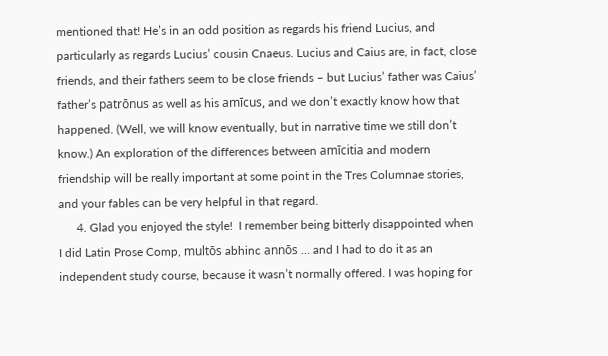mentioned that! He’s in an odd position as regards his friend Lucius, and particularly as regards Lucius’ cousin Cnaeus. Lucius and Caius are, in fact, close friends, and their fathers seem to be close friends – but Lucius’ father was Caius’ father’s patrōnus as well as his amīcus, and we don’t exactly know how that happened. (Well, we will know eventually, but in narrative time we still don’t know.) An exploration of the differences between amīcitia and modern friendship will be really important at some point in the Tres Columnae stories, and your fables can be very helpful in that regard.
      4. Glad you enjoyed the style!  I remember being bitterly disappointed when I did Latin Prose Comp, multōs abhinc annōs … and I had to do it as an independent study course, because it wasn’t normally offered. I was hoping for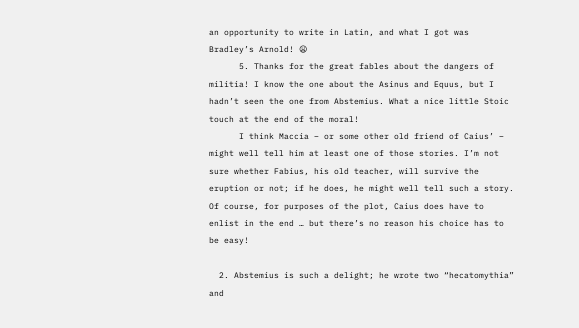an opportunity to write in Latin, and what I got was Bradley’s Arnold! 😦
      5. Thanks for the great fables about the dangers of militia! I know the one about the Asinus and Equus, but I hadn’t seen the one from Abstemius. What a nice little Stoic touch at the end of the moral!
      I think Maccia – or some other old friend of Caius’ – might well tell him at least one of those stories. I’m not sure whether Fabius, his old teacher, will survive the eruption or not; if he does, he might well tell such a story. Of course, for purposes of the plot, Caius does have to enlist in the end … but there’s no reason his choice has to be easy!

  2. Abstemius is such a delight; he wrote two “hecatomythia” and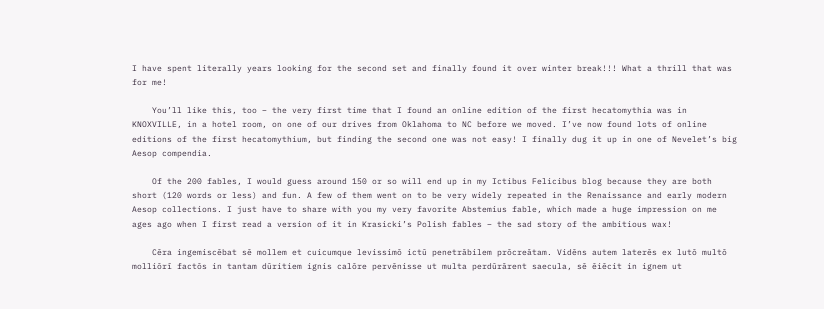I have spent literally years looking for the second set and finally found it over winter break!!! What a thrill that was for me!

    You’ll like this, too – the very first time that I found an online edition of the first hecatomythia was in KNOXVILLE, in a hotel room, on one of our drives from Oklahoma to NC before we moved. I’ve now found lots of online editions of the first hecatomythium, but finding the second one was not easy! I finally dug it up in one of Nevelet’s big Aesop compendia.

    Of the 200 fables, I would guess around 150 or so will end up in my Ictibus Felicibus blog because they are both short (120 words or less) and fun. A few of them went on to be very widely repeated in the Renaissance and early modern Aesop collections. I just have to share with you my very favorite Abstemius fable, which made a huge impression on me ages ago when I first read a version of it in Krasicki’s Polish fables – the sad story of the ambitious wax!

    Cēra ingemiscēbat sē mollem et cuicumque levissimō ictū penetrābilem prōcreātam. Vidēns autem laterēs ex lutō multō molliōrī factōs in tantam dūritiem ignis calōre pervēnisse ut multa perdūrārent saecula, sē ēiēcit in ignem ut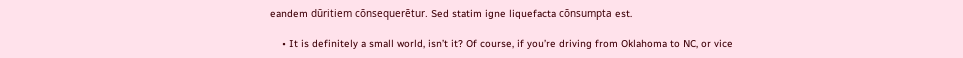eandem dūritiem cōnsequerētur. Sed statim igne liquefacta cōnsumpta est.

    • It is definitely a small world, isn’t it? Of course, if you’re driving from Oklahoma to NC, or vice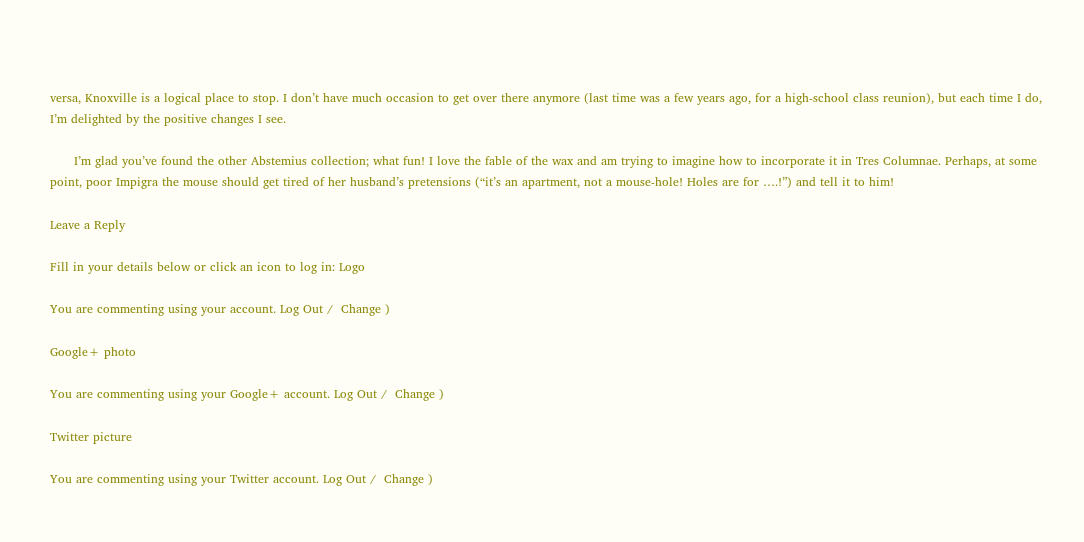versa, Knoxville is a logical place to stop. I don’t have much occasion to get over there anymore (last time was a few years ago, for a high-school class reunion), but each time I do, I’m delighted by the positive changes I see.

      I’m glad you’ve found the other Abstemius collection; what fun! I love the fable of the wax and am trying to imagine how to incorporate it in Tres Columnae. Perhaps, at some point, poor Impigra the mouse should get tired of her husband’s pretensions (“it’s an apartment, not a mouse-hole! Holes are for ….!”) and tell it to him!

Leave a Reply

Fill in your details below or click an icon to log in: Logo

You are commenting using your account. Log Out /  Change )

Google+ photo

You are commenting using your Google+ account. Log Out /  Change )

Twitter picture

You are commenting using your Twitter account. Log Out /  Change )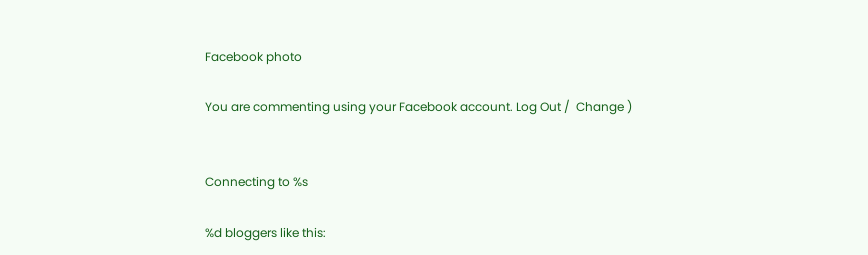Facebook photo

You are commenting using your Facebook account. Log Out /  Change )


Connecting to %s

%d bloggers like this: